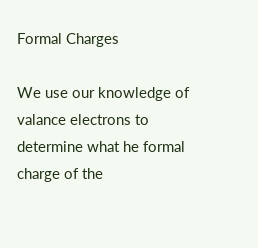Formal Charges

We use our knowledge of valance electrons to determine what he formal charge of the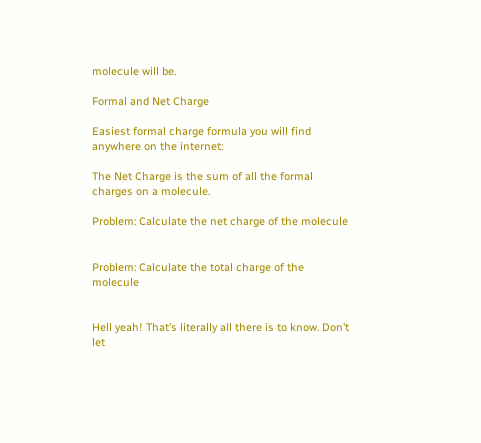molecule will be.

Formal and Net Charge

Easiest formal charge formula you will find anywhere on the internet:

The Net Charge is the sum of all the formal charges on a molecule.

Problem: Calculate the net charge of the molecule


Problem: Calculate the total charge of the molecule


Hell yeah! That’s literally all there is to know. Don’t let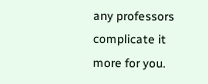any professors complicate it more for you.